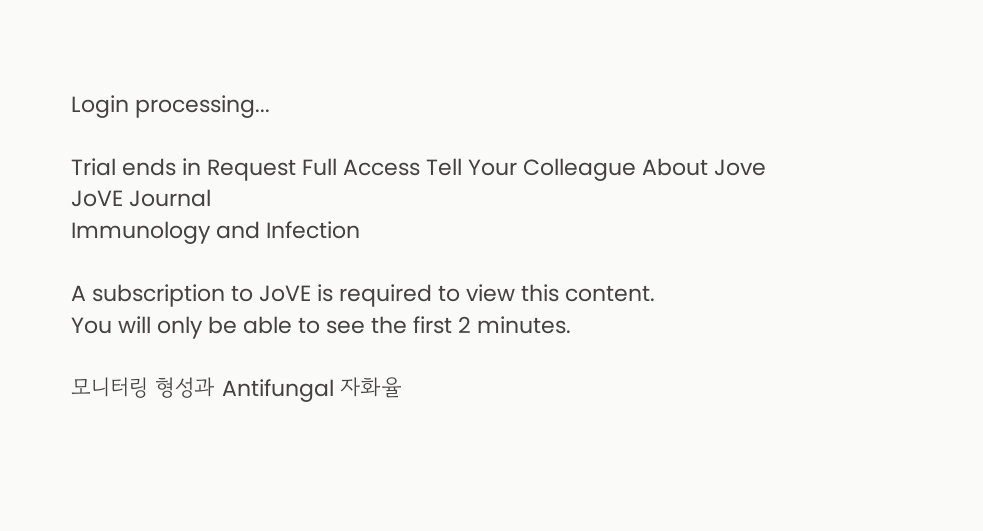Login processing...

Trial ends in Request Full Access Tell Your Colleague About Jove
JoVE Journal
Immunology and Infection

A subscription to JoVE is required to view this content.
You will only be able to see the first 2 minutes.

모니터링 형성과 Antifungal 자화율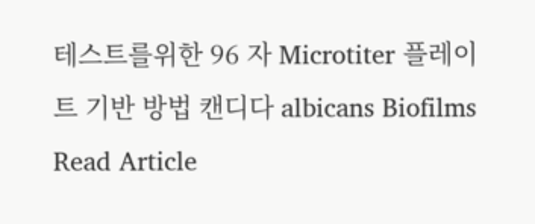테스트를위한 96 자 Microtiter 플레이트 기반 방법 캔디다 albicans Biofilms
Read Article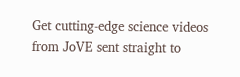Get cutting-edge science videos from JoVE sent straight to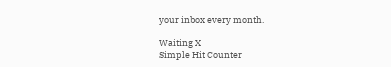your inbox every month.

Waiting X
Simple Hit Counter